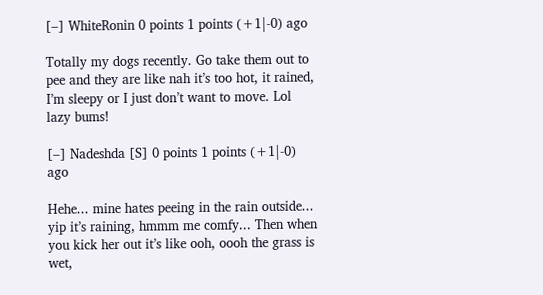[–] WhiteRonin 0 points 1 points (+1|-0) ago

Totally my dogs recently. Go take them out to pee and they are like nah it’s too hot, it rained, I’m sleepy or I just don’t want to move. Lol lazy bums!

[–] Nadeshda [S] 0 points 1 points (+1|-0) ago

Hehe... mine hates peeing in the rain outside... yip it’s raining, hmmm me comfy... Then when you kick her out it’s like ooh, oooh the grass is wet,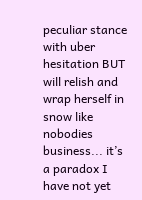peculiar stance with uber hesitation BUT will relish and wrap herself in snow like nobodies business... it’s a paradox I have not yet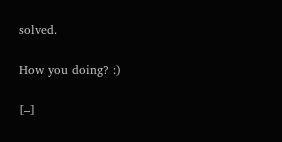solved.

How you doing? :)

[–]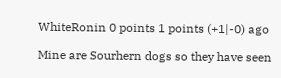WhiteRonin 0 points 1 points (+1|-0) ago

Mine are Sourhern dogs so they have seen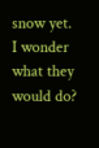snow yet. I wonder what they would do?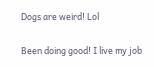Dogs are weird! Lol

Been doing good! I live my job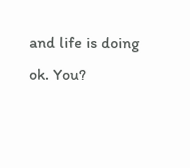and life is doing ok. You?